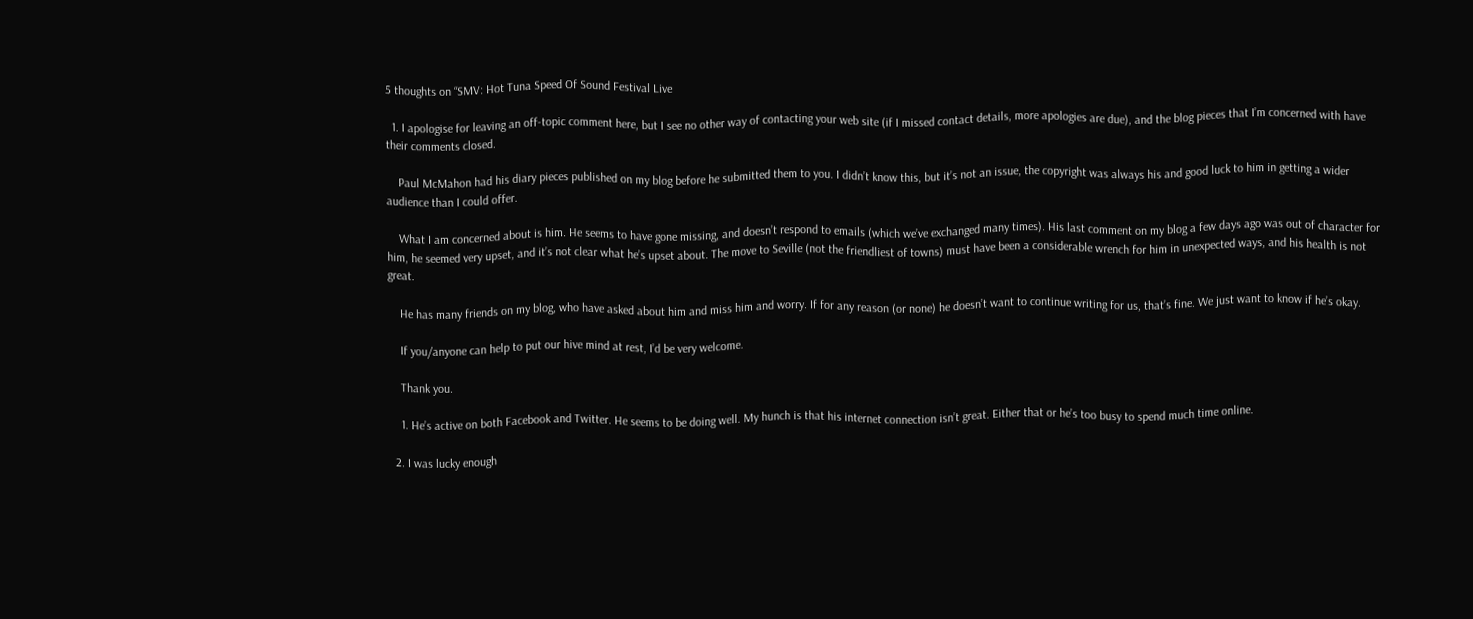5 thoughts on “SMV: Hot Tuna Speed Of Sound Festival Live

  1. I apologise for leaving an off-topic comment here, but I see no other way of contacting your web site (if I missed contact details, more apologies are due), and the blog pieces that I’m concerned with have their comments closed.

    Paul McMahon had his diary pieces published on my blog before he submitted them to you. I didn’t know this, but it’s not an issue, the copyright was always his and good luck to him in getting a wider audience than I could offer.

    What I am concerned about is him. He seems to have gone missing, and doesn’t respond to emails (which we’ve exchanged many times). His last comment on my blog a few days ago was out of character for him, he seemed very upset, and it’s not clear what he’s upset about. The move to Seville (not the friendliest of towns) must have been a considerable wrench for him in unexpected ways, and his health is not great.

    He has many friends on my blog, who have asked about him and miss him and worry. If for any reason (or none) he doesn’t want to continue writing for us, that’s fine. We just want to know if he’s okay.

    If you/anyone can help to put our hive mind at rest, I’d be very welcome.

    Thank you.

    1. He’s active on both Facebook and Twitter. He seems to be doing well. My hunch is that his internet connection isn’t great. Either that or he’s too busy to spend much time online.

  2. I was lucky enough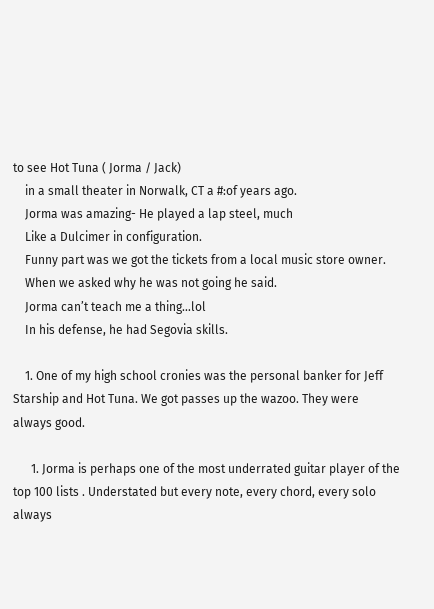to see Hot Tuna ( Jorma / Jack)
    in a small theater in Norwalk, CT a #:of years ago.
    Jorma was amazing- He played a lap steel, much
    Like a Dulcimer in configuration.
    Funny part was we got the tickets from a local music store owner.
    When we asked why he was not going he said.
    Jorma can’t teach me a thing…lol
    In his defense, he had Segovia skills.

    1. One of my high school cronies was the personal banker for Jeff Starship and Hot Tuna. We got passes up the wazoo. They were always good.

      1. Jorma is perhaps one of the most underrated guitar player of the top 100 lists . Understated but every note, every chord, every solo always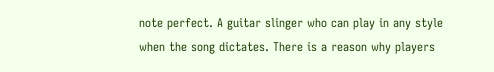note perfect. A guitar slinger who can play in any style when the song dictates. There is a reason why players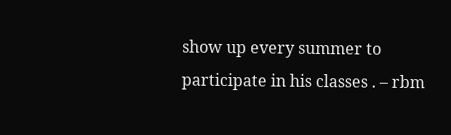show up every summer to participate in his classes . – rbm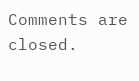Comments are closed.